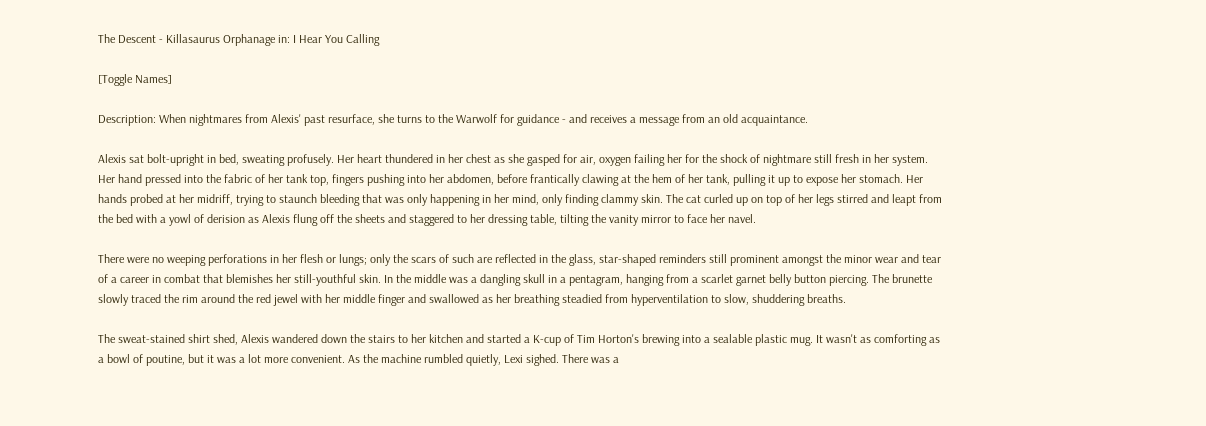The Descent - Killasaurus Orphanage in: I Hear You Calling

[Toggle Names]

Description: When nightmares from Alexis' past resurface, she turns to the Warwolf for guidance - and receives a message from an old acquaintance.

Alexis sat bolt-upright in bed, sweating profusely. Her heart thundered in her chest as she gasped for air, oxygen failing her for the shock of nightmare still fresh in her system. Her hand pressed into the fabric of her tank top, fingers pushing into her abdomen, before frantically clawing at the hem of her tank, pulling it up to expose her stomach. Her hands probed at her midriff, trying to staunch bleeding that was only happening in her mind, only finding clammy skin. The cat curled up on top of her legs stirred and leapt from the bed with a yowl of derision as Alexis flung off the sheets and staggered to her dressing table, tilting the vanity mirror to face her navel.

There were no weeping perforations in her flesh or lungs; only the scars of such are reflected in the glass, star-shaped reminders still prominent amongst the minor wear and tear of a career in combat that blemishes her still-youthful skin. In the middle was a dangling skull in a pentagram, hanging from a scarlet garnet belly button piercing. The brunette slowly traced the rim around the red jewel with her middle finger and swallowed as her breathing steadied from hyperventilation to slow, shuddering breaths.

The sweat-stained shirt shed, Alexis wandered down the stairs to her kitchen and started a K-cup of Tim Horton's brewing into a sealable plastic mug. It wasn't as comforting as a bowl of poutine, but it was a lot more convenient. As the machine rumbled quietly, Lexi sighed. There was a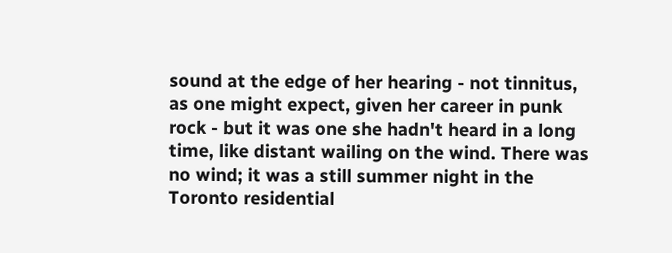sound at the edge of her hearing - not tinnitus, as one might expect, given her career in punk rock - but it was one she hadn't heard in a long time, like distant wailing on the wind. There was no wind; it was a still summer night in the Toronto residential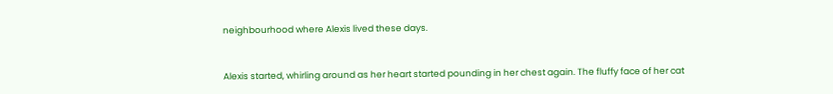neighbourhood where Alexis lived these days.


Alexis started, whirling around as her heart started pounding in her chest again. The fluffy face of her cat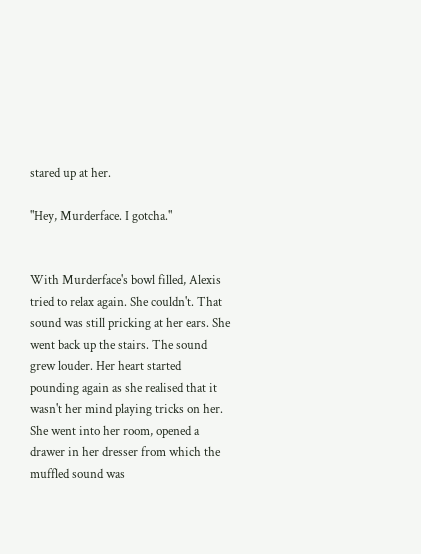stared up at her.

"Hey, Murderface. I gotcha."


With Murderface's bowl filled, Alexis tried to relax again. She couldn't. That sound was still pricking at her ears. She went back up the stairs. The sound grew louder. Her heart started pounding again as she realised that it wasn't her mind playing tricks on her. She went into her room, opened a drawer in her dresser from which the muffled sound was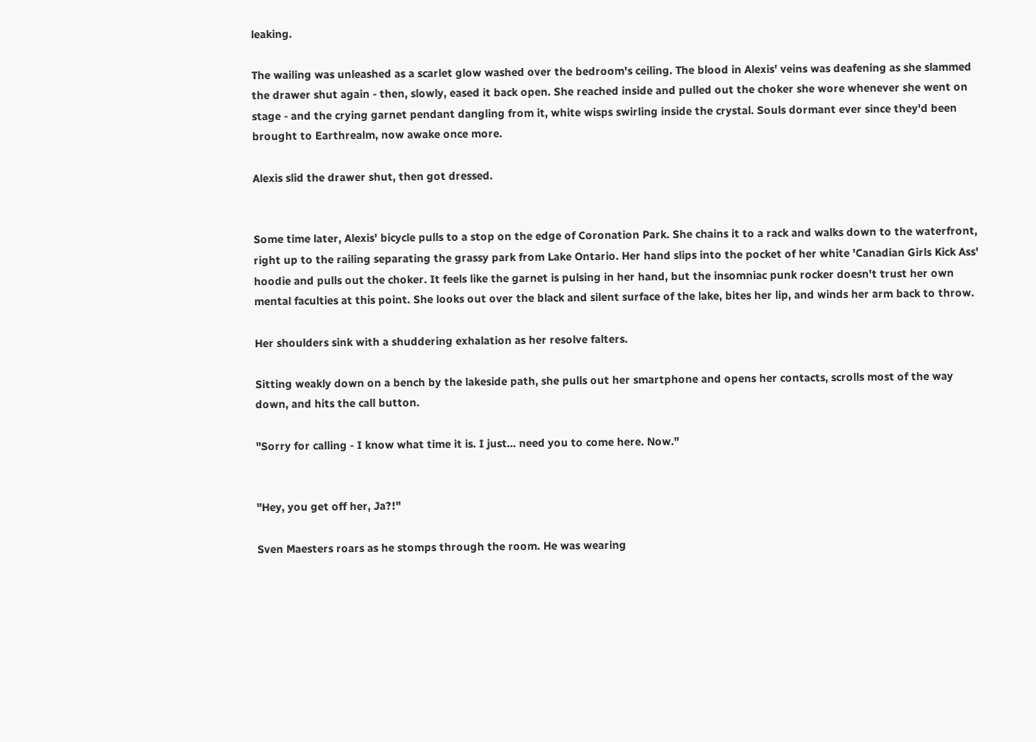leaking.

The wailing was unleashed as a scarlet glow washed over the bedroom's ceiling. The blood in Alexis' veins was deafening as she slammed the drawer shut again - then, slowly, eased it back open. She reached inside and pulled out the choker she wore whenever she went on stage - and the crying garnet pendant dangling from it, white wisps swirling inside the crystal. Souls dormant ever since they'd been brought to Earthrealm, now awake once more.

Alexis slid the drawer shut, then got dressed.


Some time later, Alexis' bicycle pulls to a stop on the edge of Coronation Park. She chains it to a rack and walks down to the waterfront, right up to the railing separating the grassy park from Lake Ontario. Her hand slips into the pocket of her white 'Canadian Girls Kick Ass' hoodie and pulls out the choker. It feels like the garnet is pulsing in her hand, but the insomniac punk rocker doesn't trust her own mental faculties at this point. She looks out over the black and silent surface of the lake, bites her lip, and winds her arm back to throw.

Her shoulders sink with a shuddering exhalation as her resolve falters.

Sitting weakly down on a bench by the lakeside path, she pulls out her smartphone and opens her contacts, scrolls most of the way down, and hits the call button.

"Sorry for calling - I know what time it is. I just... need you to come here. Now."


"Hey, you get off her, Ja?!"

Sven Maesters roars as he stomps through the room. He was wearing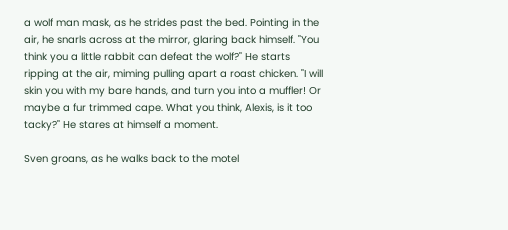a wolf man mask, as he strides past the bed. Pointing in the air, he snarls across at the mirror, glaring back himself. "You think you a little rabbit can defeat the wolf?" He starts ripping at the air, miming pulling apart a roast chicken. "I will skin you with my bare hands, and turn you into a muffler! Or maybe a fur trimmed cape. What you think, Alexis, is it too tacky?" He stares at himself a moment.

Sven groans, as he walks back to the motel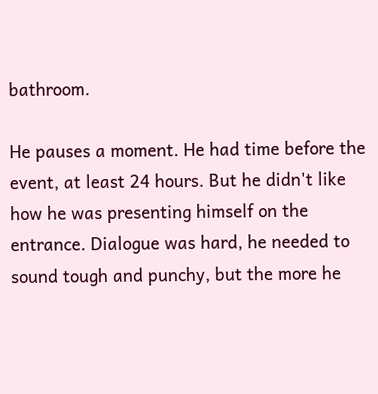bathroom.

He pauses a moment. He had time before the event, at least 24 hours. But he didn't like how he was presenting himself on the entrance. Dialogue was hard, he needed to sound tough and punchy, but the more he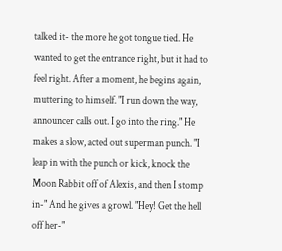talked it- the more he got tongue tied. He wanted to get the entrance right, but it had to feel right. After a moment, he begins again, muttering to himself. "I run down the way, announcer calls out. I go into the ring." He makes a slow, acted out superman punch. "I leap in with the punch or kick, knock the Moon Rabbit off of Alexis, and then I stomp in-" And he gives a growl. "Hey! Get the hell off her-"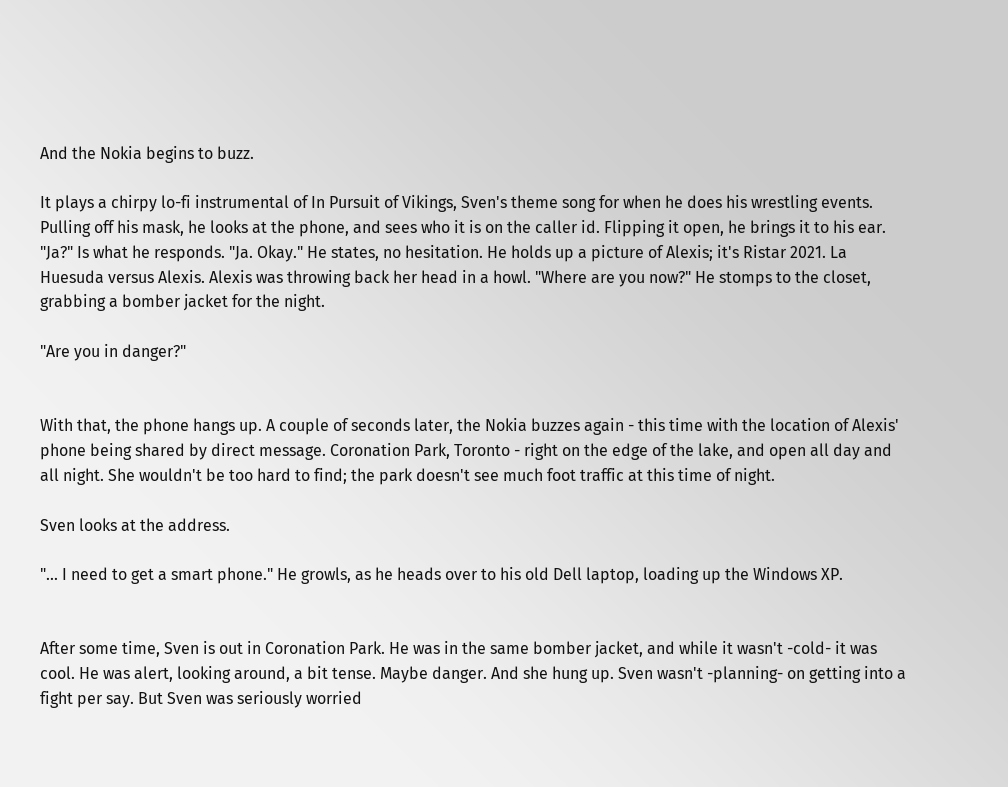And the Nokia begins to buzz.

It plays a chirpy lo-fi instrumental of In Pursuit of Vikings, Sven's theme song for when he does his wrestling events. Pulling off his mask, he looks at the phone, and sees who it is on the caller id. Flipping it open, he brings it to his ear. "Ja?" Is what he responds. "Ja. Okay." He states, no hesitation. He holds up a picture of Alexis; it's Ristar 2021. La Huesuda versus Alexis. Alexis was throwing back her head in a howl. "Where are you now?" He stomps to the closet, grabbing a bomber jacket for the night.

"Are you in danger?"


With that, the phone hangs up. A couple of seconds later, the Nokia buzzes again - this time with the location of Alexis' phone being shared by direct message. Coronation Park, Toronto - right on the edge of the lake, and open all day and all night. She wouldn't be too hard to find; the park doesn't see much foot traffic at this time of night.

Sven looks at the address.

"... I need to get a smart phone." He growls, as he heads over to his old Dell laptop, loading up the Windows XP.


After some time, Sven is out in Coronation Park. He was in the same bomber jacket, and while it wasn't -cold- it was cool. He was alert, looking around, a bit tense. Maybe danger. And she hung up. Sven wasn't -planning- on getting into a fight per say. But Sven was seriously worried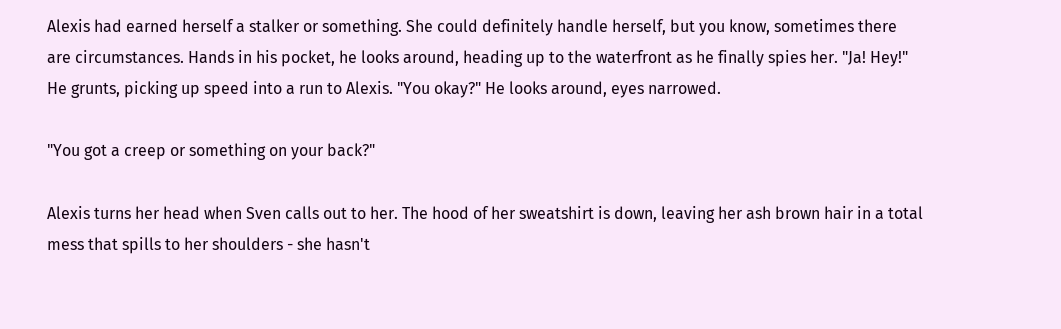Alexis had earned herself a stalker or something. She could definitely handle herself, but you know, sometimes there are circumstances. Hands in his pocket, he looks around, heading up to the waterfront as he finally spies her. "Ja! Hey!" He grunts, picking up speed into a run to Alexis. "You okay?" He looks around, eyes narrowed.

"You got a creep or something on your back?"

Alexis turns her head when Sven calls out to her. The hood of her sweatshirt is down, leaving her ash brown hair in a total mess that spills to her shoulders - she hasn't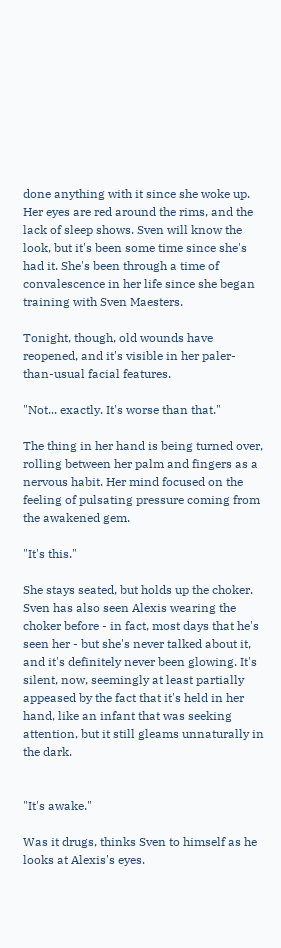done anything with it since she woke up. Her eyes are red around the rims, and the lack of sleep shows. Sven will know the look, but it's been some time since she's had it. She's been through a time of convalescence in her life since she began training with Sven Maesters.

Tonight, though, old wounds have reopened, and it's visible in her paler-than-usual facial features.

"Not... exactly. It's worse than that."

The thing in her hand is being turned over, rolling between her palm and fingers as a nervous habit. Her mind focused on the feeling of pulsating pressure coming from the awakened gem.

"It's this."

She stays seated, but holds up the choker. Sven has also seen Alexis wearing the choker before - in fact, most days that he's seen her - but she's never talked about it, and it's definitely never been glowing. It's silent, now, seemingly at least partially appeased by the fact that it's held in her hand, like an infant that was seeking attention, but it still gleams unnaturally in the dark.


"It's awake."

Was it drugs, thinks Sven to himself as he looks at Alexis's eyes.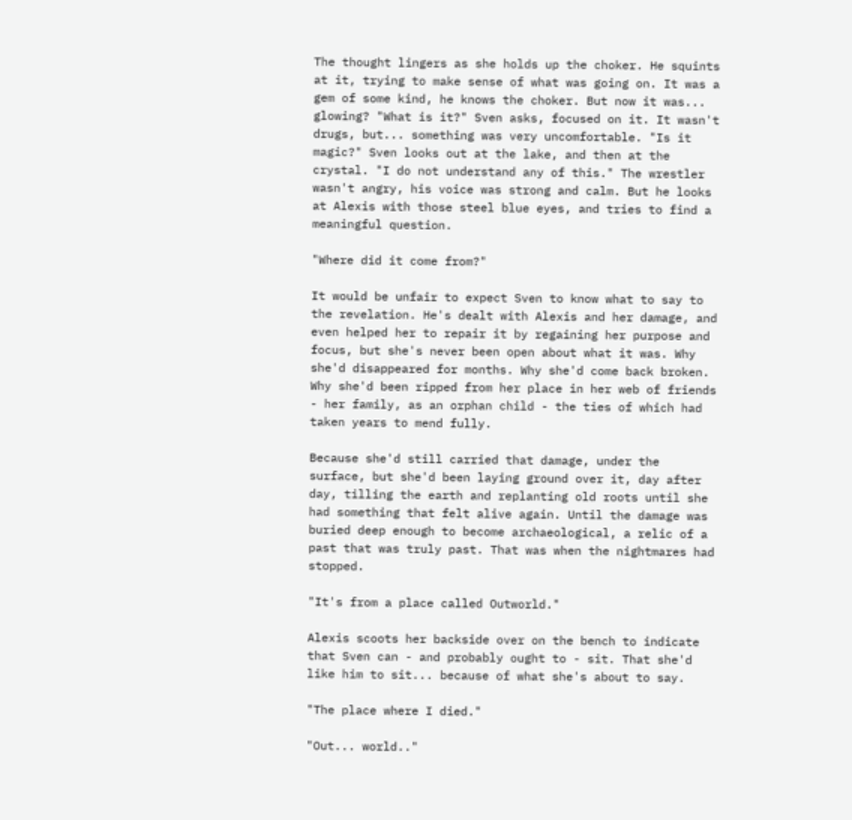The thought lingers as she holds up the choker. He squints at it, trying to make sense of what was going on. It was a gem of some kind, he knows the choker. But now it was... glowing? "What is it?" Sven asks, focused on it. It wasn't drugs, but... something was very uncomfortable. "Is it magic?" Sven looks out at the lake, and then at the crystal. "I do not understand any of this." The wrestler wasn't angry, his voice was strong and calm. But he looks at Alexis with those steel blue eyes, and tries to find a meaningful question.

"Where did it come from?"

It would be unfair to expect Sven to know what to say to the revelation. He's dealt with Alexis and her damage, and even helped her to repair it by regaining her purpose and focus, but she's never been open about what it was. Why she'd disappeared for months. Why she'd come back broken. Why she'd been ripped from her place in her web of friends - her family, as an orphan child - the ties of which had taken years to mend fully.

Because she'd still carried that damage, under the surface, but she'd been laying ground over it, day after day, tilling the earth and replanting old roots until she had something that felt alive again. Until the damage was buried deep enough to become archaeological, a relic of a past that was truly past. That was when the nightmares had stopped.

"It's from a place called Outworld."

Alexis scoots her backside over on the bench to indicate that Sven can - and probably ought to - sit. That she'd like him to sit... because of what she's about to say.

"The place where I died."

"Out... world.."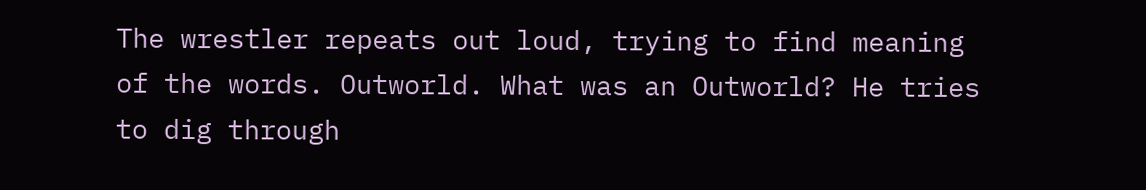The wrestler repeats out loud, trying to find meaning of the words. Outworld. What was an Outworld? He tries to dig through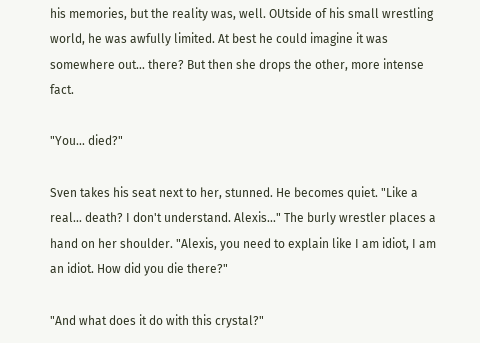his memories, but the reality was, well. OUtside of his small wrestling world, he was awfully limited. At best he could imagine it was somewhere out... there? But then she drops the other, more intense fact.

"You... died?"

Sven takes his seat next to her, stunned. He becomes quiet. "Like a real... death? I don't understand. Alexis..." The burly wrestler places a hand on her shoulder. "Alexis, you need to explain like I am idiot, I am an idiot. How did you die there?"

"And what does it do with this crystal?"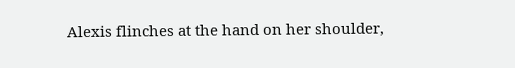Alexis flinches at the hand on her shoulder,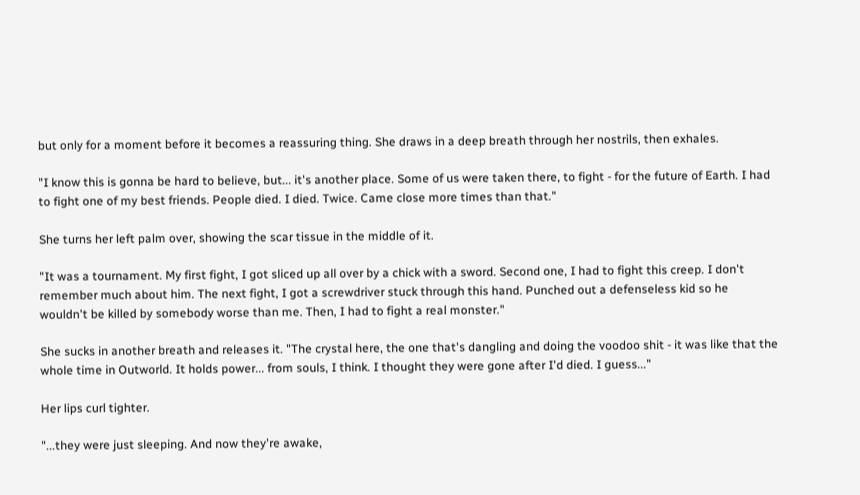but only for a moment before it becomes a reassuring thing. She draws in a deep breath through her nostrils, then exhales.

"I know this is gonna be hard to believe, but... it's another place. Some of us were taken there, to fight - for the future of Earth. I had to fight one of my best friends. People died. I died. Twice. Came close more times than that."

She turns her left palm over, showing the scar tissue in the middle of it.

"It was a tournament. My first fight, I got sliced up all over by a chick with a sword. Second one, I had to fight this creep. I don't remember much about him. The next fight, I got a screwdriver stuck through this hand. Punched out a defenseless kid so he wouldn't be killed by somebody worse than me. Then, I had to fight a real monster."

She sucks in another breath and releases it. "The crystal here, the one that's dangling and doing the voodoo shit - it was like that the whole time in Outworld. It holds power... from souls, I think. I thought they were gone after I'd died. I guess..."

Her lips curl tighter.

"...they were just sleeping. And now they're awake,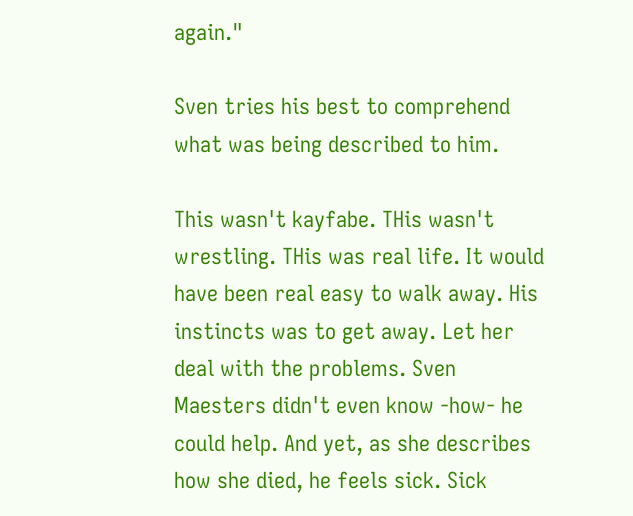again."

Sven tries his best to comprehend what was being described to him.

This wasn't kayfabe. THis wasn't wrestling. THis was real life. It would have been real easy to walk away. His instincts was to get away. Let her deal with the problems. Sven Maesters didn't even know -how- he could help. And yet, as she describes how she died, he feels sick. Sick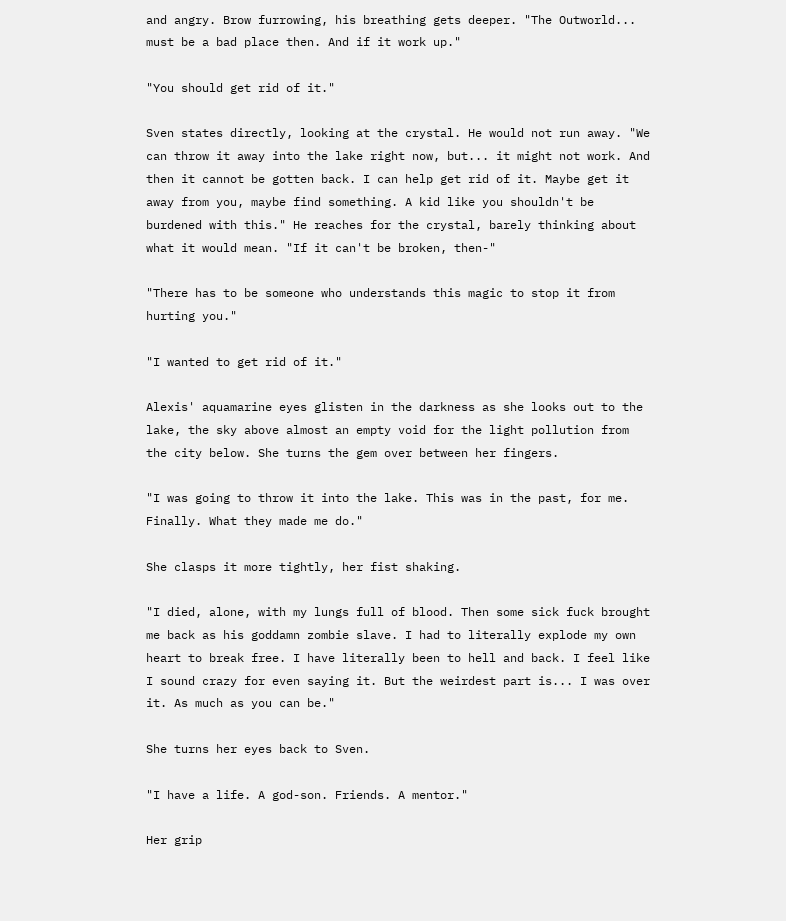and angry. Brow furrowing, his breathing gets deeper. "The Outworld... must be a bad place then. And if it work up."

"You should get rid of it."

Sven states directly, looking at the crystal. He would not run away. "We can throw it away into the lake right now, but... it might not work. And then it cannot be gotten back. I can help get rid of it. Maybe get it away from you, maybe find something. A kid like you shouldn't be burdened with this." He reaches for the crystal, barely thinking about what it would mean. "If it can't be broken, then-"

"There has to be someone who understands this magic to stop it from hurting you."

"I wanted to get rid of it."

Alexis' aquamarine eyes glisten in the darkness as she looks out to the lake, the sky above almost an empty void for the light pollution from the city below. She turns the gem over between her fingers.

"I was going to throw it into the lake. This was in the past, for me. Finally. What they made me do."

She clasps it more tightly, her fist shaking.

"I died, alone, with my lungs full of blood. Then some sick fuck brought me back as his goddamn zombie slave. I had to literally explode my own heart to break free. I have literally been to hell and back. I feel like I sound crazy for even saying it. But the weirdest part is... I was over it. As much as you can be."

She turns her eyes back to Sven.

"I have a life. A god-son. Friends. A mentor."

Her grip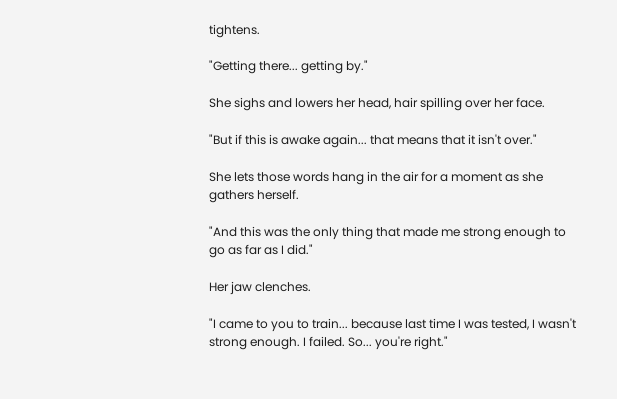tightens.

"Getting there... getting by."

She sighs and lowers her head, hair spilling over her face.

"But if this is awake again... that means that it isn't over."

She lets those words hang in the air for a moment as she gathers herself.

"And this was the only thing that made me strong enough to go as far as I did."

Her jaw clenches.

"I came to you to train... because last time I was tested, I wasn't strong enough. I failed. So... you're right."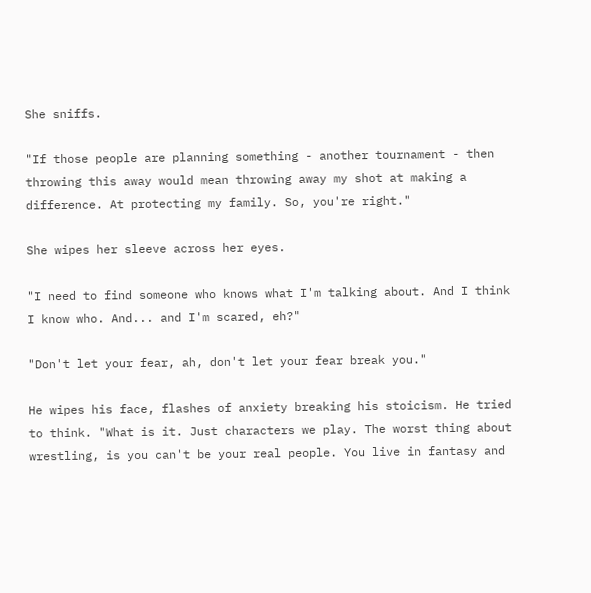She sniffs.

"If those people are planning something - another tournament - then throwing this away would mean throwing away my shot at making a difference. At protecting my family. So, you're right."

She wipes her sleeve across her eyes.

"I need to find someone who knows what I'm talking about. And I think I know who. And... and I'm scared, eh?"

"Don't let your fear, ah, don't let your fear break you."

He wipes his face, flashes of anxiety breaking his stoicism. He tried to think. "What is it. Just characters we play. The worst thing about wrestling, is you can't be your real people. You live in fantasy and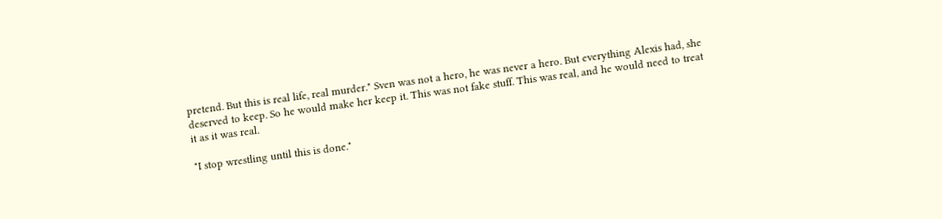pretend. But this is real life, real murder." Sven was not a hero, he was never a hero. But everything Alexis had, she deserved to keep. So he would make her keep it. This was not fake stuff. This was real, and he would need to treat it as it was real.

"I stop wrestling until this is done."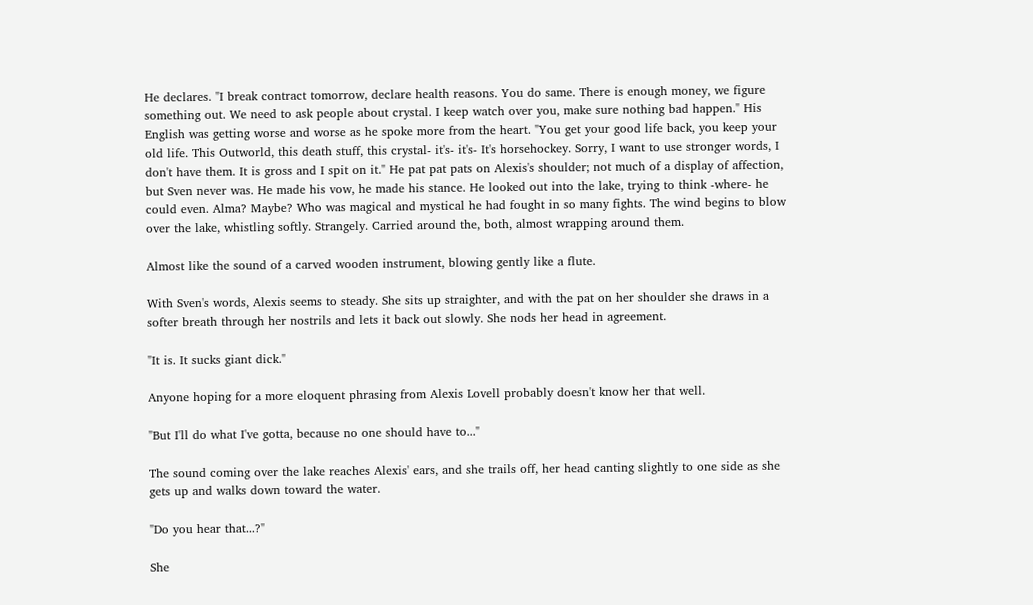He declares. "I break contract tomorrow, declare health reasons. You do same. There is enough money, we figure something out. We need to ask people about crystal. I keep watch over you, make sure nothing bad happen." His English was getting worse and worse as he spoke more from the heart. "You get your good life back, you keep your old life. This Outworld, this death stuff, this crystal- it's- it's- It's horsehockey. Sorry, I want to use stronger words, I don't have them. It is gross and I spit on it." He pat pat pats on Alexis's shoulder; not much of a display of affection, but Sven never was. He made his vow, he made his stance. He looked out into the lake, trying to think -where- he could even. Alma? Maybe? Who was magical and mystical he had fought in so many fights. The wind begins to blow over the lake, whistling softly. Strangely. Carried around the, both, almost wrapping around them.

Almost like the sound of a carved wooden instrument, blowing gently like a flute.

With Sven's words, Alexis seems to steady. She sits up straighter, and with the pat on her shoulder she draws in a softer breath through her nostrils and lets it back out slowly. She nods her head in agreement.

"It is. It sucks giant dick."

Anyone hoping for a more eloquent phrasing from Alexis Lovell probably doesn't know her that well.

"But I'll do what I've gotta, because no one should have to..."

The sound coming over the lake reaches Alexis' ears, and she trails off, her head canting slightly to one side as she gets up and walks down toward the water.

"Do you hear that...?"

She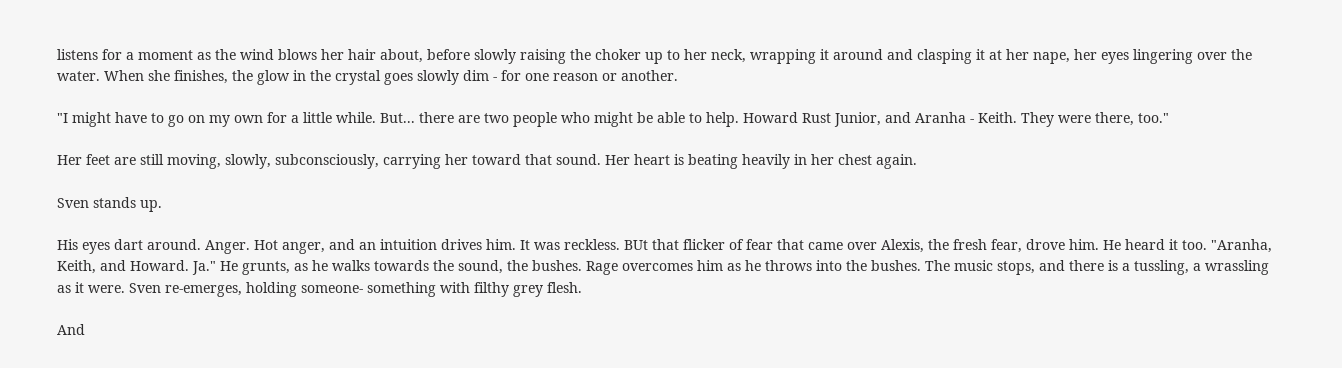listens for a moment as the wind blows her hair about, before slowly raising the choker up to her neck, wrapping it around and clasping it at her nape, her eyes lingering over the water. When she finishes, the glow in the crystal goes slowly dim - for one reason or another.

"I might have to go on my own for a little while. But... there are two people who might be able to help. Howard Rust Junior, and Aranha - Keith. They were there, too."

Her feet are still moving, slowly, subconsciously, carrying her toward that sound. Her heart is beating heavily in her chest again.

Sven stands up.

His eyes dart around. Anger. Hot anger, and an intuition drives him. It was reckless. BUt that flicker of fear that came over Alexis, the fresh fear, drove him. He heard it too. "Aranha, Keith, and Howard. Ja." He grunts, as he walks towards the sound, the bushes. Rage overcomes him as he throws into the bushes. The music stops, and there is a tussling, a wrassling as it were. Sven re-emerges, holding someone- something with filthy grey flesh.

And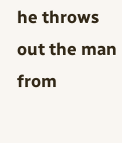he throws out the man from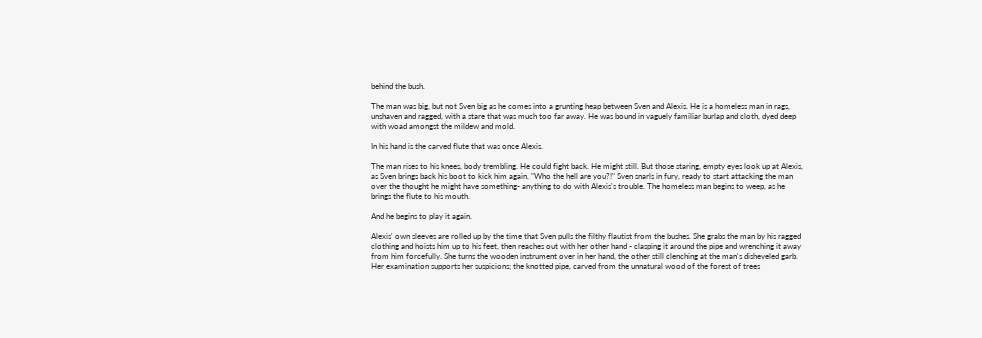behind the bush.

The man was big, but not Sven big as he comes into a grunting heap between Sven and Alexis. He is a homeless man in rags, unshaven and ragged, with a stare that was much too far away. He was bound in vaguely familiar burlap and cloth, dyed deep with woad amongst the mildew and mold.

In his hand is the carved flute that was once Alexis.

The man rises to his knees, body trembling. He could fight back. He might still. But those staring, empty eyes look up at Alexis, as Sven brings back his boot to kick him again. "Who the hell are you?!" Sven snarls in fury, ready to start attacking the man over the thought he might have something- anything to do with Alexis's trouble. The homeless man begins to weep, as he brings the flute to his mouth.

And he begins to play it again.

Alexis' own sleeves are rolled up by the time that Sven pulls the filthy flautist from the bushes. She grabs the man by his ragged clothing and hoists him up to his feet, then reaches out with her other hand - clasping it around the pipe and wrenching it away from him forcefully. She turns the wooden instrument over in her hand, the other still clenching at the man's disheveled garb. Her examination supports her suspicions; the knotted pipe, carved from the unnatural wood of the forest of trees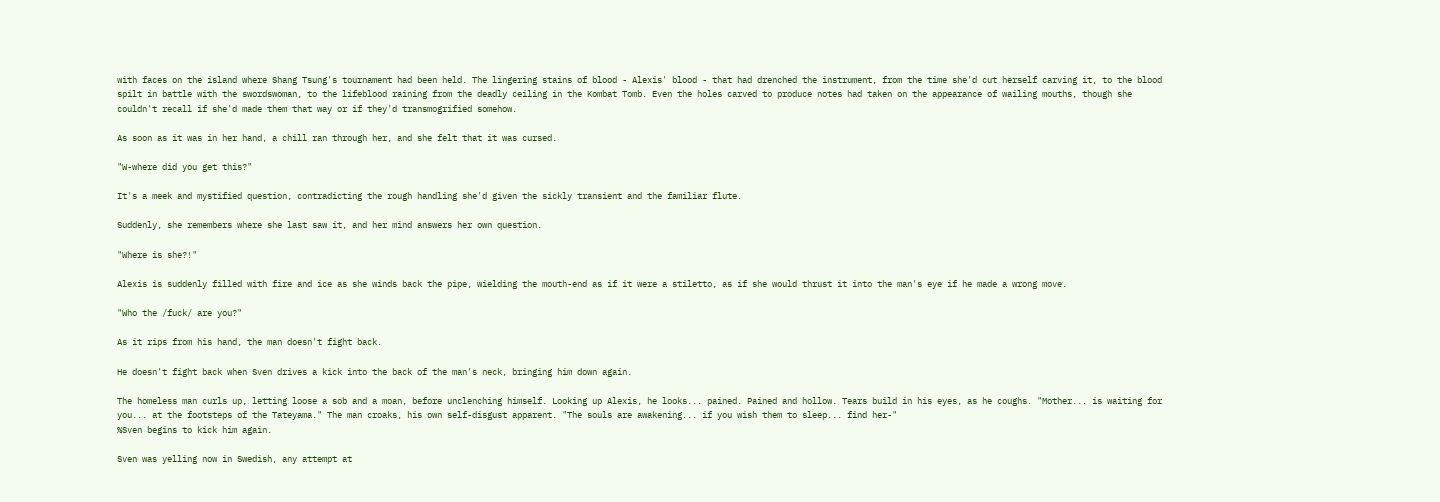with faces on the island where Shang Tsung's tournament had been held. The lingering stains of blood - Alexis' blood - that had drenched the instrument, from the time she'd cut herself carving it, to the blood spilt in battle with the swordswoman, to the lifeblood raining from the deadly ceiling in the Kombat Tomb. Even the holes carved to produce notes had taken on the appearance of wailing mouths, though she couldn't recall if she'd made them that way or if they'd transmogrified somehow.

As soon as it was in her hand, a chill ran through her, and she felt that it was cursed.

"W-where did you get this?"

It's a meek and mystified question, contradicting the rough handling she'd given the sickly transient and the familiar flute.

Suddenly, she remembers where she last saw it, and her mind answers her own question.

"Where is she?!"

Alexis is suddenly filled with fire and ice as she winds back the pipe, wielding the mouth-end as if it were a stiletto, as if she would thrust it into the man's eye if he made a wrong move.

"Who the /fuck/ are you?"

As it rips from his hand, the man doesn't fight back.

He doesn't fight back when Sven drives a kick into the back of the man's neck, bringing him down again.

The homeless man curls up, letting loose a sob and a moan, before unclenching himself. Looking up Alexis, he looks... pained. Pained and hollow. Tears build in his eyes, as he coughs. "Mother... is waiting for you... at the footsteps of the Tateyama." The man croaks, his own self-disgust apparent. "The souls are awakening... if you wish them to sleep... find her-"
%Sven begins to kick him again.

Sven was yelling now in Swedish, any attempt at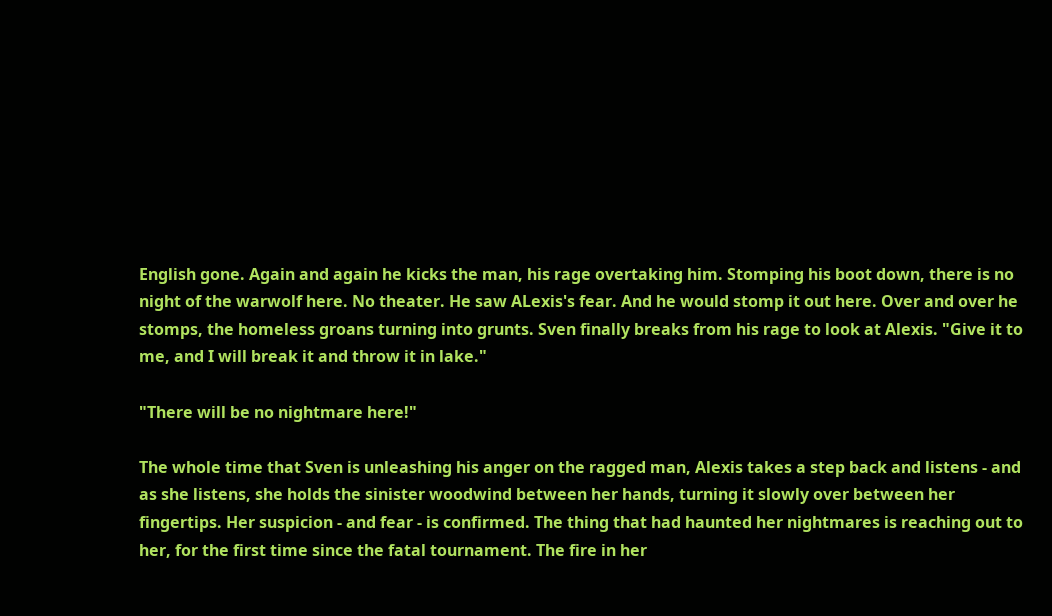English gone. Again and again he kicks the man, his rage overtaking him. Stomping his boot down, there is no night of the warwolf here. No theater. He saw ALexis's fear. And he would stomp it out here. Over and over he stomps, the homeless groans turning into grunts. Sven finally breaks from his rage to look at Alexis. "Give it to me, and I will break it and throw it in lake."

"There will be no nightmare here!"

The whole time that Sven is unleashing his anger on the ragged man, Alexis takes a step back and listens - and as she listens, she holds the sinister woodwind between her hands, turning it slowly over between her fingertips. Her suspicion - and fear - is confirmed. The thing that had haunted her nightmares is reaching out to her, for the first time since the fatal tournament. The fire in her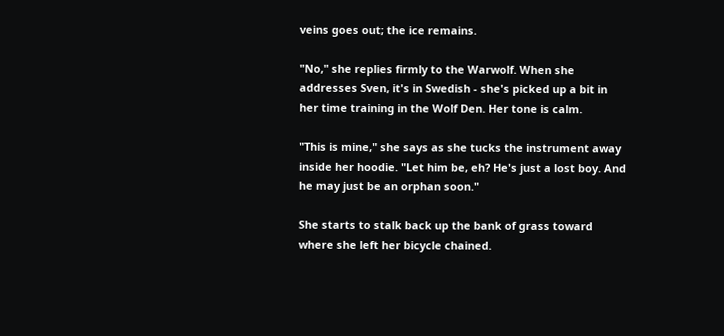veins goes out; the ice remains.

"No," she replies firmly to the Warwolf. When she addresses Sven, it's in Swedish - she's picked up a bit in her time training in the Wolf Den. Her tone is calm.

"This is mine," she says as she tucks the instrument away inside her hoodie. "Let him be, eh? He's just a lost boy. And he may just be an orphan soon."

She starts to stalk back up the bank of grass toward where she left her bicycle chained.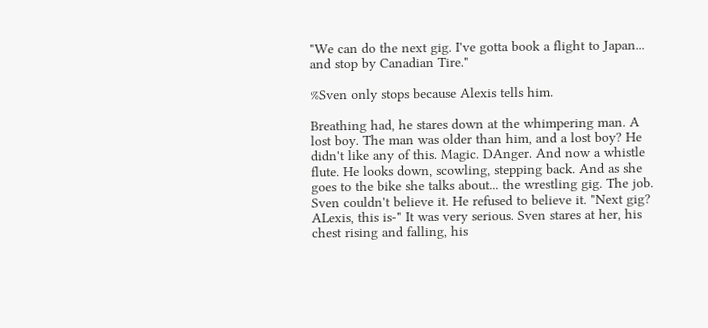"We can do the next gig. I've gotta book a flight to Japan... and stop by Canadian Tire."

%Sven only stops because Alexis tells him.

Breathing had, he stares down at the whimpering man. A lost boy. The man was older than him, and a lost boy? He didn't like any of this. Magic. DAnger. And now a whistle flute. He looks down, scowling, stepping back. And as she goes to the bike she talks about... the wrestling gig. The job. Sven couldn't believe it. He refused to believe it. "Next gig? ALexis, this is-" It was very serious. Sven stares at her, his chest rising and falling, his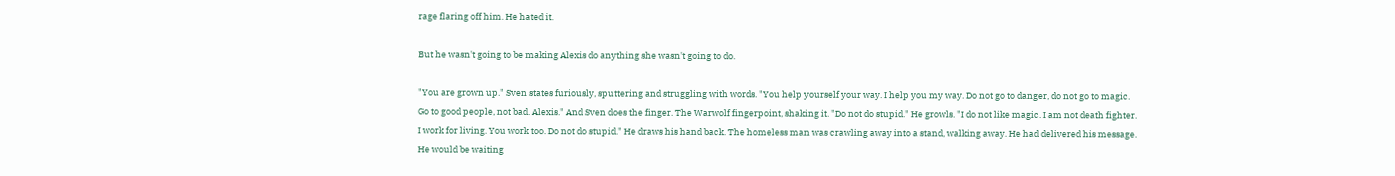rage flaring off him. He hated it.

But he wasn't going to be making Alexis do anything she wasn't going to do.

"You are grown up." Sven states furiously, sputtering and struggling with words. "You help yourself your way. I help you my way. Do not go to danger, do not go to magic. Go to good people, not bad. Alexis." And Sven does the finger. The Warwolf fingerpoint, shaking it. "Do not do stupid." He growls. "I do not like magic. I am not death fighter. I work for living. You work too. Do not do stupid." He draws his hand back. The homeless man was crawling away into a stand, walking away. He had delivered his message. He would be waiting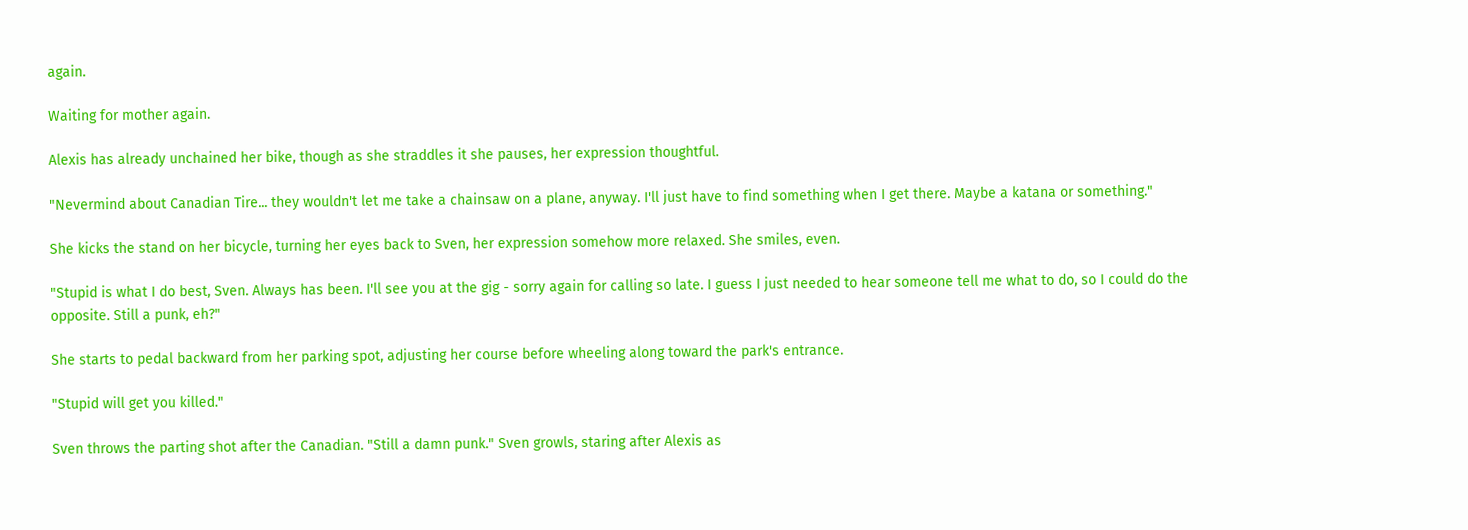again.

Waiting for mother again.

Alexis has already unchained her bike, though as she straddles it she pauses, her expression thoughtful.

"Nevermind about Canadian Tire... they wouldn't let me take a chainsaw on a plane, anyway. I'll just have to find something when I get there. Maybe a katana or something."

She kicks the stand on her bicycle, turning her eyes back to Sven, her expression somehow more relaxed. She smiles, even.

"Stupid is what I do best, Sven. Always has been. I'll see you at the gig - sorry again for calling so late. I guess I just needed to hear someone tell me what to do, so I could do the opposite. Still a punk, eh?"

She starts to pedal backward from her parking spot, adjusting her course before wheeling along toward the park's entrance.

"Stupid will get you killed."

Sven throws the parting shot after the Canadian. "Still a damn punk." Sven growls, staring after Alexis as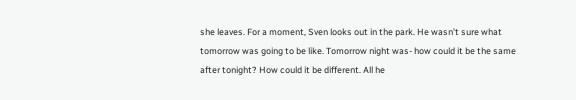she leaves. For a moment, Sven looks out in the park. He wasn't sure what tomorrow was going to be like. Tomorrow night was- how could it be the same after tonight? How could it be different. All he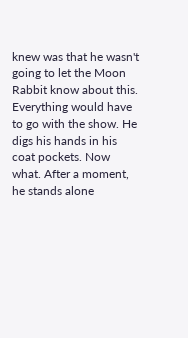knew was that he wasn't going to let the Moon Rabbit know about this. Everything would have to go with the show. He digs his hands in his coat pockets. Now what. After a moment, he stands alone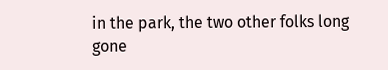in the park, the two other folks long gone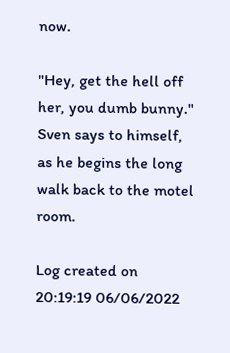now.

"Hey, get the hell off her, you dumb bunny." Sven says to himself, as he begins the long walk back to the motel room.

Log created on 20:19:19 06/06/2022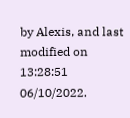by Alexis, and last modified on 13:28:51 06/10/2022.